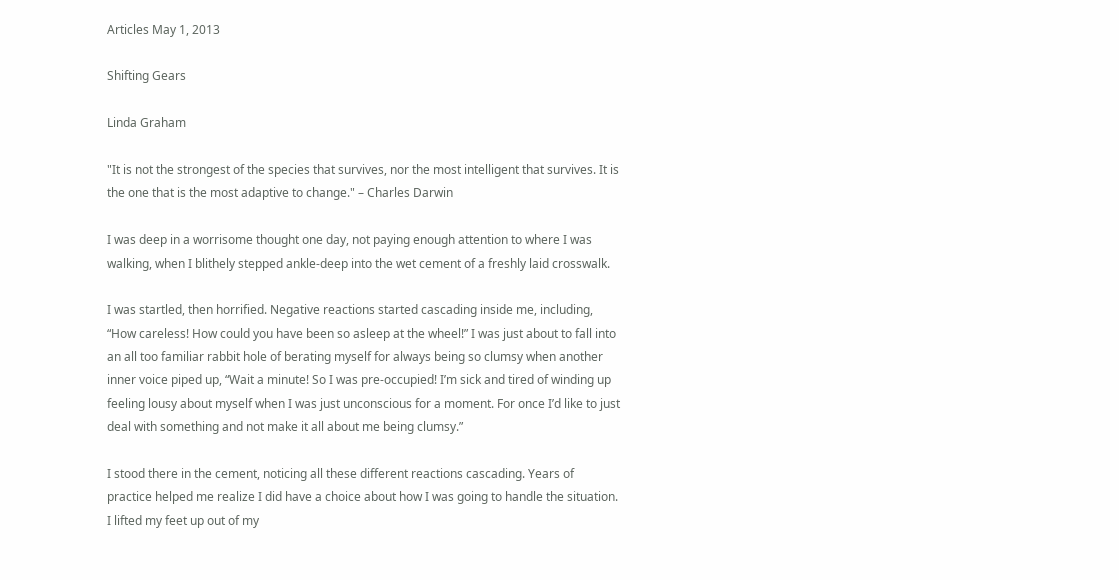Articles May 1, 2013

Shifting Gears

Linda Graham

"It is not the strongest of the species that survives, nor the most intelligent that survives. It is the one that is the most adaptive to change." – Charles Darwin

I was deep in a worrisome thought one day, not paying enough attention to where I was walking, when I blithely stepped ankle-deep into the wet cement of a freshly laid crosswalk.

I was startled, then horrified. Negative reactions started cascading inside me, including, “How careless! How could you have been so asleep at the wheel!” I was just about to fall into an all too familiar rabbit hole of berating myself for always being so clumsy when another inner voice piped up, “Wait a minute! So I was pre-occupied! I’m sick and tired of winding up feeling lousy about myself when I was just unconscious for a moment. For once I’d like to just deal with something and not make it all about me being clumsy.”

I stood there in the cement, noticing all these different reactions cascading. Years of practice helped me realize I did have a choice about how I was going to handle the situation. I lifted my feet up out of my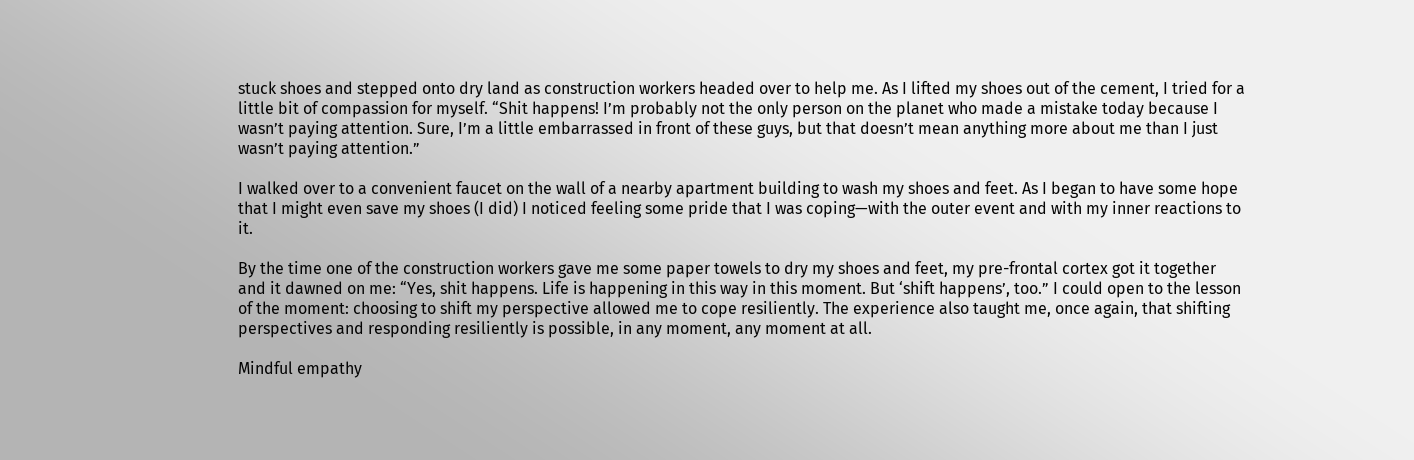stuck shoes and stepped onto dry land as construction workers headed over to help me. As I lifted my shoes out of the cement, I tried for a little bit of compassion for myself. “Shit happens! I’m probably not the only person on the planet who made a mistake today because I wasn’t paying attention. Sure, I’m a little embarrassed in front of these guys, but that doesn’t mean anything more about me than I just wasn’t paying attention.”

I walked over to a convenient faucet on the wall of a nearby apartment building to wash my shoes and feet. As I began to have some hope that I might even save my shoes (I did) I noticed feeling some pride that I was coping—with the outer event and with my inner reactions to it.

By the time one of the construction workers gave me some paper towels to dry my shoes and feet, my pre-frontal cortex got it together and it dawned on me: “Yes, shit happens. Life is happening in this way in this moment. But ‘shift happens’, too.” I could open to the lesson of the moment: choosing to shift my perspective allowed me to cope resiliently. The experience also taught me, once again, that shifting perspectives and responding resiliently is possible, in any moment, any moment at all.

Mindful empathy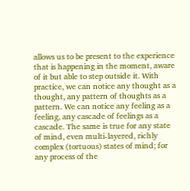allows us to be present to the experience that is happening in the moment, aware of it but able to step outside it. With practice, we can notice any thought as a thought, any pattern of thoughts as a pattern. We can notice any feeling as a feeling, any cascade of feelings as a cascade. The same is true for any state of mind, even multi-layered, richly complex (tortuous) states of mind; for any process of the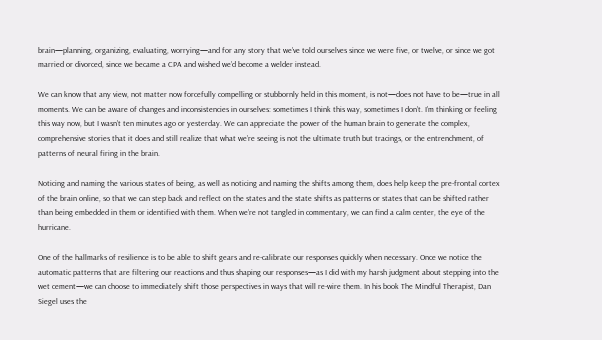brain—planning, organizing, evaluating, worrying—and for any story that we’ve told ourselves since we were five, or twelve, or since we got married or divorced, since we became a CPA and wished we’d become a welder instead.

We can know that any view, not matter now forcefully compelling or stubbornly held in this moment, is not—does not have to be—true in all moments. We can be aware of changes and inconsistencies in ourselves: sometimes I think this way, sometimes I don’t. I’m thinking or feeling this way now, but I wasn’t ten minutes ago or yesterday. We can appreciate the power of the human brain to generate the complex, comprehensive stories that it does and still realize that what we’re seeing is not the ultimate truth but tracings, or the entrenchment, of patterns of neural firing in the brain.

Noticing and naming the various states of being, as well as noticing and naming the shifts among them, does help keep the pre-frontal cortex of the brain online, so that we can step back and reflect on the states and the state shifts as patterns or states that can be shifted rather than being embedded in them or identified with them. When we’re not tangled in commentary, we can find a calm center, the eye of the hurricane.

One of the hallmarks of resilience is to be able to shift gears and re-calibrate our responses quickly when necessary. Once we notice the automatic patterns that are filtering our reactions and thus shaping our responses—as I did with my harsh judgment about stepping into the wet cement—we can choose to immediately shift those perspectives in ways that will re-wire them. In his book The Mindful Therapist, Dan Siegel uses the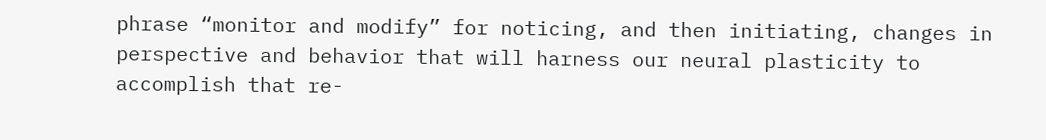phrase “monitor and modify” for noticing, and then initiating, changes in perspective and behavior that will harness our neural plasticity to accomplish that re-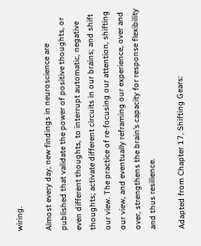wiring.

Almost every day, new findings in neuroscience are published that validate the power of positive thoughts, or even different thoughts, to interrupt automatic, negative thoughts; activate different circuits in our brains; and shift our view. The practice of re-focusing our attention, shifting our view, and eventually reframing our experience, over and over, strengthens the brain’s capacity for response flexibility and thus resilience.

Adapted from Chapter 17, Shifting Gears: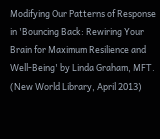Modifying Our Patterns of Response in 'Bouncing Back: Rewiring Your Brain for Maximum Resilience and Well-Being' by Linda Graham, MFT. (New World Library, April 2013)